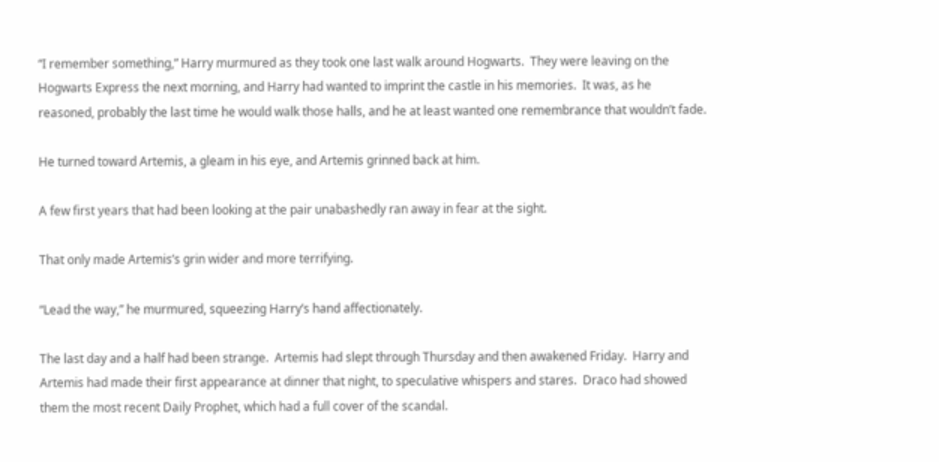“I remember something,” Harry murmured as they took one last walk around Hogwarts.  They were leaving on the Hogwarts Express the next morning, and Harry had wanted to imprint the castle in his memories.  It was, as he reasoned, probably the last time he would walk those halls, and he at least wanted one remembrance that wouldn’t fade.

He turned toward Artemis, a gleam in his eye, and Artemis grinned back at him.

A few first years that had been looking at the pair unabashedly ran away in fear at the sight.

That only made Artemis’s grin wider and more terrifying.

“Lead the way,” he murmured, squeezing Harry’s hand affectionately.

The last day and a half had been strange.  Artemis had slept through Thursday and then awakened Friday.  Harry and Artemis had made their first appearance at dinner that night, to speculative whispers and stares.  Draco had showed them the most recent Daily Prophet, which had a full cover of the scandal.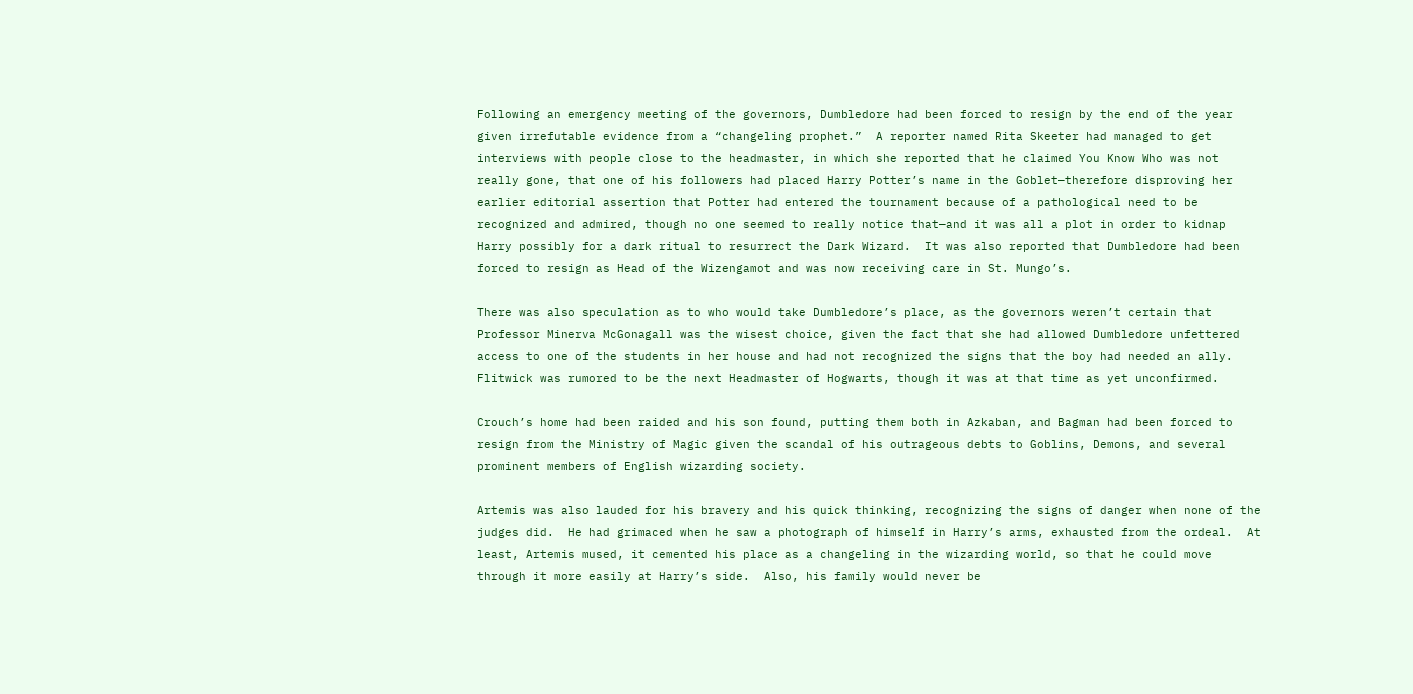Following an emergency meeting of the governors, Dumbledore had been forced to resign by the end of the year given irrefutable evidence from a “changeling prophet.”  A reporter named Rita Skeeter had managed to get interviews with people close to the headmaster, in which she reported that he claimed You Know Who was not really gone, that one of his followers had placed Harry Potter’s name in the Goblet—therefore disproving her earlier editorial assertion that Potter had entered the tournament because of a pathological need to be recognized and admired, though no one seemed to really notice that—and it was all a plot in order to kidnap Harry possibly for a dark ritual to resurrect the Dark Wizard.  It was also reported that Dumbledore had been forced to resign as Head of the Wizengamot and was now receiving care in St. Mungo’s.

There was also speculation as to who would take Dumbledore’s place, as the governors weren’t certain that Professor Minerva McGonagall was the wisest choice, given the fact that she had allowed Dumbledore unfettered access to one of the students in her house and had not recognized the signs that the boy had needed an ally.  Flitwick was rumored to be the next Headmaster of Hogwarts, though it was at that time as yet unconfirmed.

Crouch’s home had been raided and his son found, putting them both in Azkaban, and Bagman had been forced to resign from the Ministry of Magic given the scandal of his outrageous debts to Goblins, Demons, and several prominent members of English wizarding society.

Artemis was also lauded for his bravery and his quick thinking, recognizing the signs of danger when none of the judges did.  He had grimaced when he saw a photograph of himself in Harry’s arms, exhausted from the ordeal.  At least, Artemis mused, it cemented his place as a changeling in the wizarding world, so that he could move through it more easily at Harry’s side.  Also, his family would never be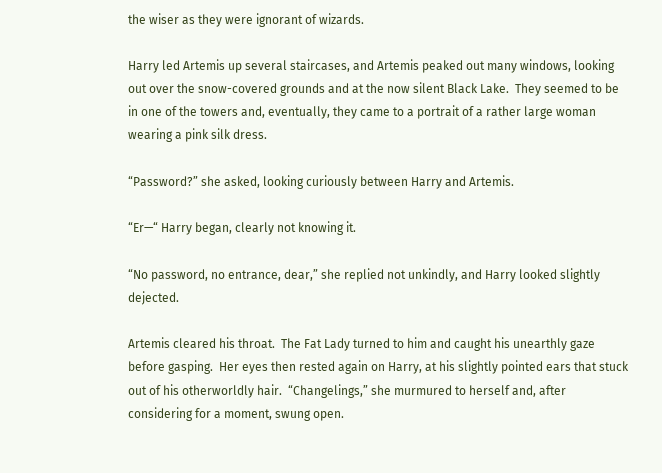the wiser as they were ignorant of wizards.

Harry led Artemis up several staircases, and Artemis peaked out many windows, looking out over the snow-covered grounds and at the now silent Black Lake.  They seemed to be in one of the towers and, eventually, they came to a portrait of a rather large woman wearing a pink silk dress.

“Password?” she asked, looking curiously between Harry and Artemis.

“Er—“ Harry began, clearly not knowing it.

“No password, no entrance, dear,” she replied not unkindly, and Harry looked slightly dejected.

Artemis cleared his throat.  The Fat Lady turned to him and caught his unearthly gaze before gasping.  Her eyes then rested again on Harry, at his slightly pointed ears that stuck out of his otherworldly hair.  “Changelings,” she murmured to herself and, after considering for a moment, swung open.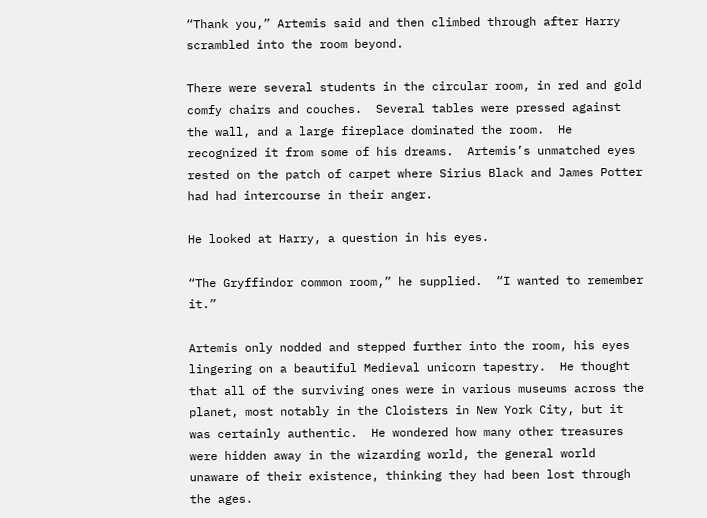“Thank you,” Artemis said and then climbed through after Harry scrambled into the room beyond.

There were several students in the circular room, in red and gold comfy chairs and couches.  Several tables were pressed against the wall, and a large fireplace dominated the room.  He recognized it from some of his dreams.  Artemis’s unmatched eyes rested on the patch of carpet where Sirius Black and James Potter had had intercourse in their anger.

He looked at Harry, a question in his eyes.

“The Gryffindor common room,” he supplied.  “I wanted to remember it.”

Artemis only nodded and stepped further into the room, his eyes lingering on a beautiful Medieval unicorn tapestry.  He thought that all of the surviving ones were in various museums across the planet, most notably in the Cloisters in New York City, but it was certainly authentic.  He wondered how many other treasures were hidden away in the wizarding world, the general world unaware of their existence, thinking they had been lost through the ages.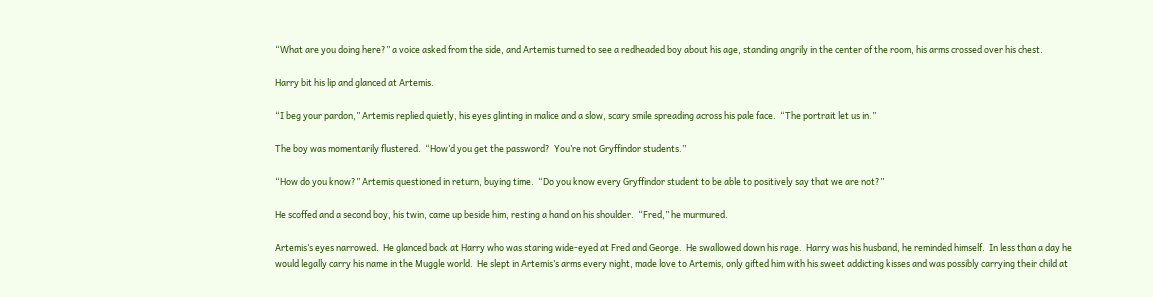“What are you doing here?” a voice asked from the side, and Artemis turned to see a redheaded boy about his age, standing angrily in the center of the room, his arms crossed over his chest.

Harry bit his lip and glanced at Artemis.

“I beg your pardon,” Artemis replied quietly, his eyes glinting in malice and a slow, scary smile spreading across his pale face.  “The portrait let us in.”

The boy was momentarily flustered.  “How’d you get the password?  You’re not Gryffindor students.”

“How do you know?” Artemis questioned in return, buying time.  “Do you know every Gryffindor student to be able to positively say that we are not?”

He scoffed and a second boy, his twin, came up beside him, resting a hand on his shoulder.  “Fred,” he murmured.

Artemis’s eyes narrowed.  He glanced back at Harry who was staring wide-eyed at Fred and George.  He swallowed down his rage.  Harry was his husband, he reminded himself.  In less than a day he would legally carry his name in the Muggle world.  He slept in Artemis’s arms every night, made love to Artemis, only gifted him with his sweet addicting kisses and was possibly carrying their child at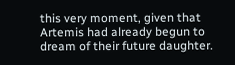this very moment, given that Artemis had already begun to dream of their future daughter.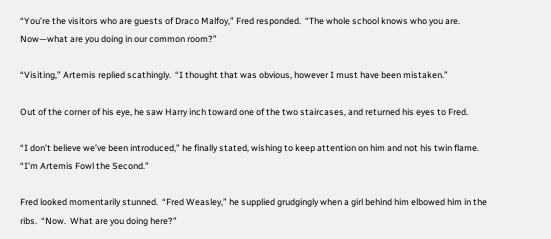“You’re the visitors who are guests of Draco Malfoy,” Fred responded.  “The whole school knows who you are.  Now—what are you doing in our common room?”

“Visiting,” Artemis replied scathingly.  “I thought that was obvious, however I must have been mistaken.”

Out of the corner of his eye, he saw Harry inch toward one of the two staircases, and returned his eyes to Fred.

“I don’t believe we’ve been introduced,” he finally stated, wishing to keep attention on him and not his twin flame.  “I’m Artemis Fowl the Second.”

Fred looked momentarily stunned.  “Fred Weasley,” he supplied grudgingly when a girl behind him elbowed him in the ribs.  “Now.  What are you doing here?”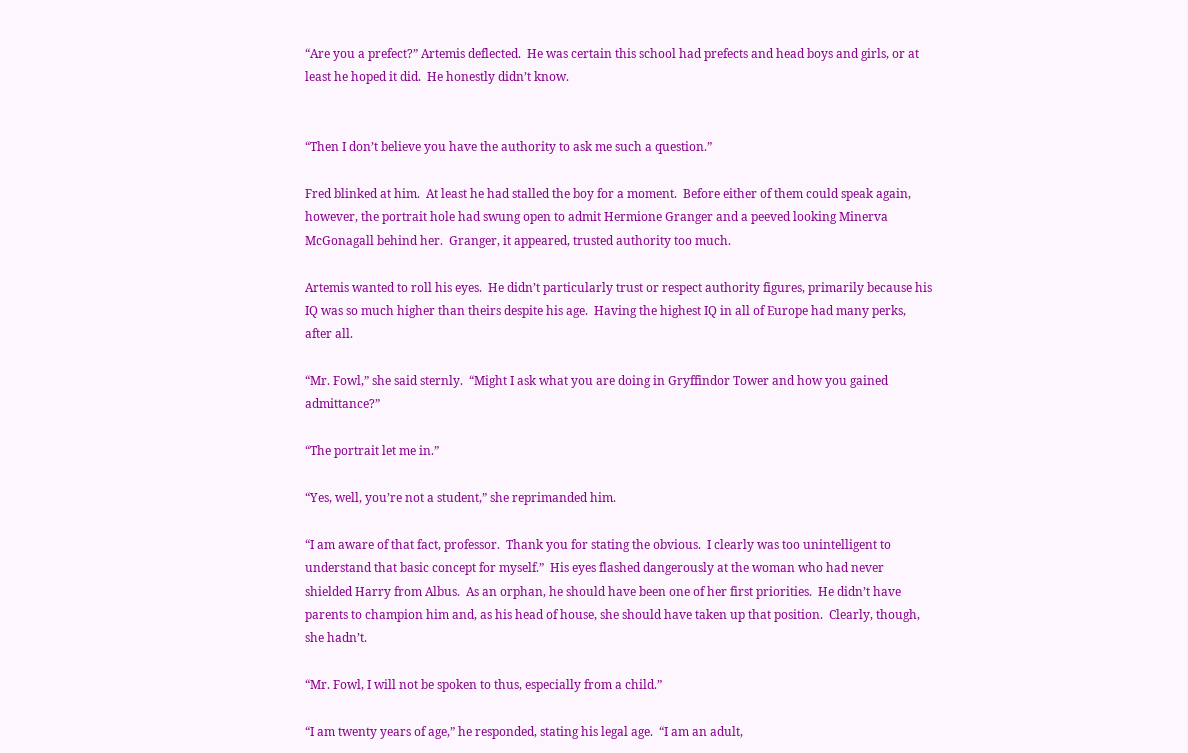“Are you a prefect?” Artemis deflected.  He was certain this school had prefects and head boys and girls, or at least he hoped it did.  He honestly didn’t know.


“Then I don’t believe you have the authority to ask me such a question.”

Fred blinked at him.  At least he had stalled the boy for a moment.  Before either of them could speak again, however, the portrait hole had swung open to admit Hermione Granger and a peeved looking Minerva McGonagall behind her.  Granger, it appeared, trusted authority too much.

Artemis wanted to roll his eyes.  He didn’t particularly trust or respect authority figures, primarily because his IQ was so much higher than theirs despite his age.  Having the highest IQ in all of Europe had many perks, after all.

“Mr. Fowl,” she said sternly.  “Might I ask what you are doing in Gryffindor Tower and how you gained admittance?”

“The portrait let me in.”

“Yes, well, you’re not a student,” she reprimanded him.

“I am aware of that fact, professor.  Thank you for stating the obvious.  I clearly was too unintelligent to understand that basic concept for myself.”  His eyes flashed dangerously at the woman who had never shielded Harry from Albus.  As an orphan, he should have been one of her first priorities.  He didn’t have parents to champion him and, as his head of house, she should have taken up that position.  Clearly, though, she hadn’t.

“Mr. Fowl, I will not be spoken to thus, especially from a child.”

“I am twenty years of age,” he responded, stating his legal age.  “I am an adult,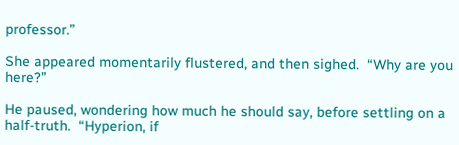professor.”

She appeared momentarily flustered, and then sighed.  “Why are you here?”

He paused, wondering how much he should say, before settling on a half-truth.  “Hyperion, if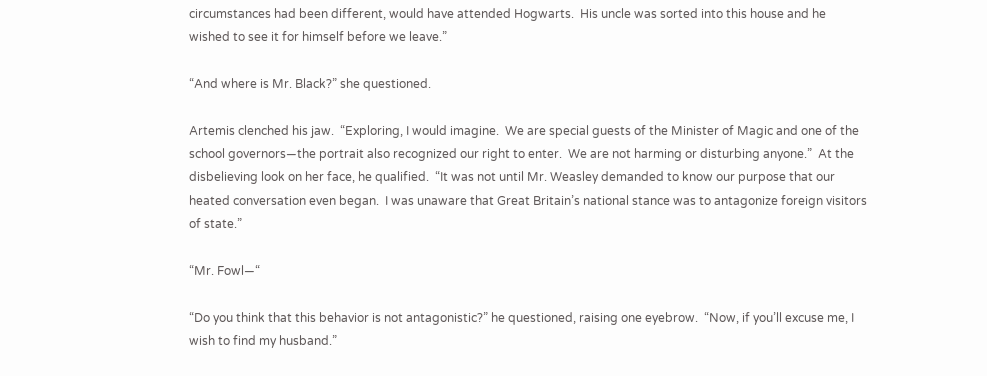circumstances had been different, would have attended Hogwarts.  His uncle was sorted into this house and he wished to see it for himself before we leave.”

“And where is Mr. Black?” she questioned.

Artemis clenched his jaw.  “Exploring, I would imagine.  We are special guests of the Minister of Magic and one of the school governors—the portrait also recognized our right to enter.  We are not harming or disturbing anyone.”  At the disbelieving look on her face, he qualified.  “It was not until Mr. Weasley demanded to know our purpose that our heated conversation even began.  I was unaware that Great Britain’s national stance was to antagonize foreign visitors of state.”

“Mr. Fowl—“

“Do you think that this behavior is not antagonistic?” he questioned, raising one eyebrow.  “Now, if you’ll excuse me, I wish to find my husband.”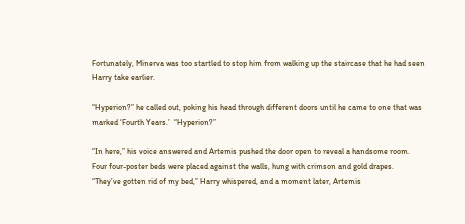Fortunately, Minerva was too startled to stop him from walking up the staircase that he had seen Harry take earlier.

“Hyperion?” he called out, poking his head through different doors until he came to one that was marked ‘Fourth Years.’  “Hyperion?”

“In here,” his voice answered and Artemis pushed the door open to reveal a handsome room.  Four four-poster beds were placed against the walls, hung with crimson and gold drapes.  “They’ve gotten rid of my bed,” Harry whispered, and a moment later, Artemis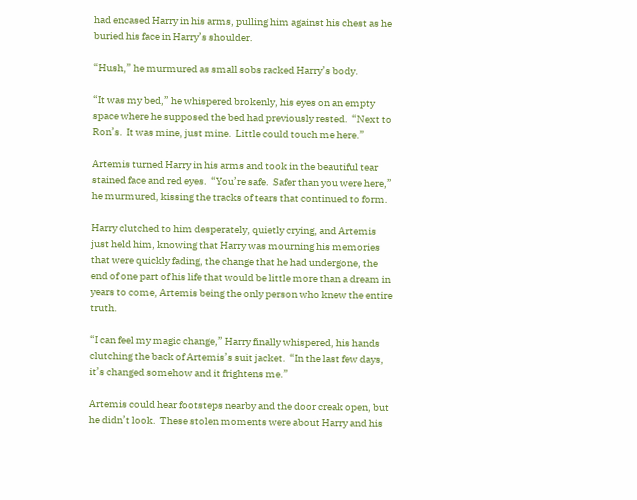had encased Harry in his arms, pulling him against his chest as he buried his face in Harry’s shoulder.

“Hush,” he murmured as small sobs racked Harry’s body.

“It was my bed,” he whispered brokenly, his eyes on an empty space where he supposed the bed had previously rested.  “Next to Ron’s.  It was mine, just mine.  Little could touch me here.”

Artemis turned Harry in his arms and took in the beautiful tear stained face and red eyes.  “You’re safe.  Safer than you were here,” he murmured, kissing the tracks of tears that continued to form.

Harry clutched to him desperately, quietly crying, and Artemis just held him, knowing that Harry was mourning his memories that were quickly fading, the change that he had undergone, the end of one part of his life that would be little more than a dream in years to come, Artemis being the only person who knew the entire truth.

“I can feel my magic change,” Harry finally whispered, his hands clutching the back of Artemis’s suit jacket.  “In the last few days, it’s changed somehow and it frightens me.”

Artemis could hear footsteps nearby and the door creak open, but he didn’t look.  These stolen moments were about Harry and his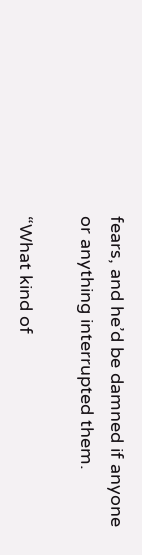fears, and he’d be damned if anyone or anything interrupted them.

“What kind of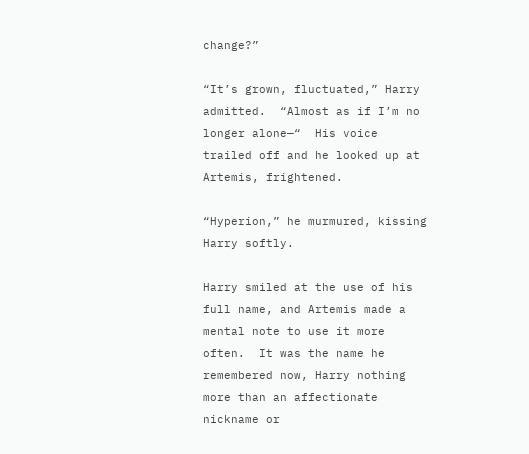change?”

“It’s grown, fluctuated,” Harry admitted.  “Almost as if I’m no longer alone—“  His voice trailed off and he looked up at Artemis, frightened.

“Hyperion,” he murmured, kissing Harry softly.

Harry smiled at the use of his full name, and Artemis made a mental note to use it more often.  It was the name he remembered now, Harry nothing more than an affectionate nickname or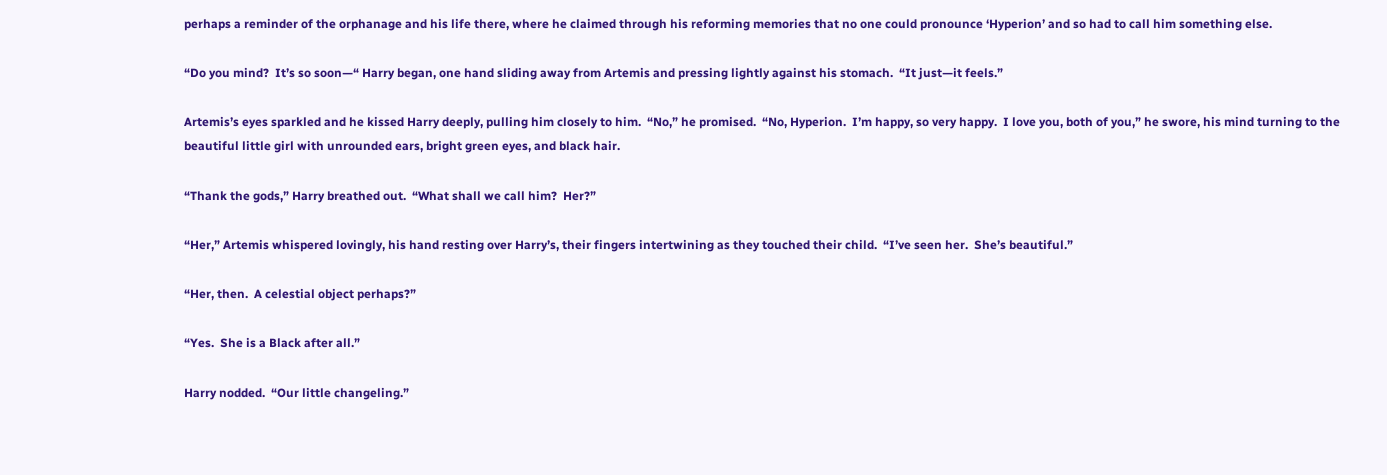perhaps a reminder of the orphanage and his life there, where he claimed through his reforming memories that no one could pronounce ‘Hyperion’ and so had to call him something else.

“Do you mind?  It’s so soon—“ Harry began, one hand sliding away from Artemis and pressing lightly against his stomach.  “It just—it feels.”

Artemis’s eyes sparkled and he kissed Harry deeply, pulling him closely to him.  “No,” he promised.  “No, Hyperion.  I’m happy, so very happy.  I love you, both of you,” he swore, his mind turning to the beautiful little girl with unrounded ears, bright green eyes, and black hair.

“Thank the gods,” Harry breathed out.  “What shall we call him?  Her?”

“Her,” Artemis whispered lovingly, his hand resting over Harry’s, their fingers intertwining as they touched their child.  “I’ve seen her.  She’s beautiful.”

“Her, then.  A celestial object perhaps?”

“Yes.  She is a Black after all.”

Harry nodded.  “Our little changeling.”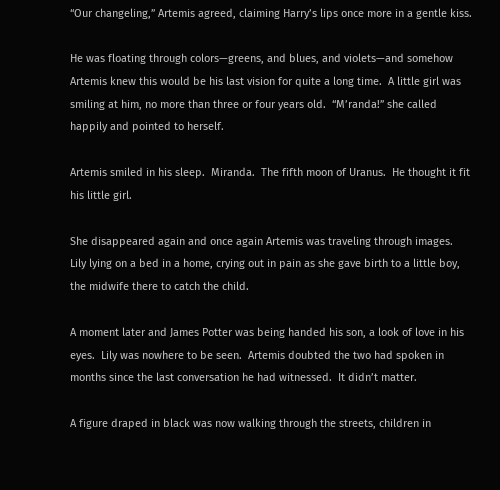“Our changeling,” Artemis agreed, claiming Harry’s lips once more in a gentle kiss.

He was floating through colors—greens, and blues, and violets—and somehow Artemis knew this would be his last vision for quite a long time.  A little girl was smiling at him, no more than three or four years old.  “M’randa!” she called happily and pointed to herself.

Artemis smiled in his sleep.  Miranda.  The fifth moon of Uranus.  He thought it fit his little girl.

She disappeared again and once again Artemis was traveling through images.  Lily lying on a bed in a home, crying out in pain as she gave birth to a little boy, the midwife there to catch the child.

A moment later and James Potter was being handed his son, a look of love in his eyes.  Lily was nowhere to be seen.  Artemis doubted the two had spoken in months since the last conversation he had witnessed.  It didn’t matter.

A figure draped in black was now walking through the streets, children in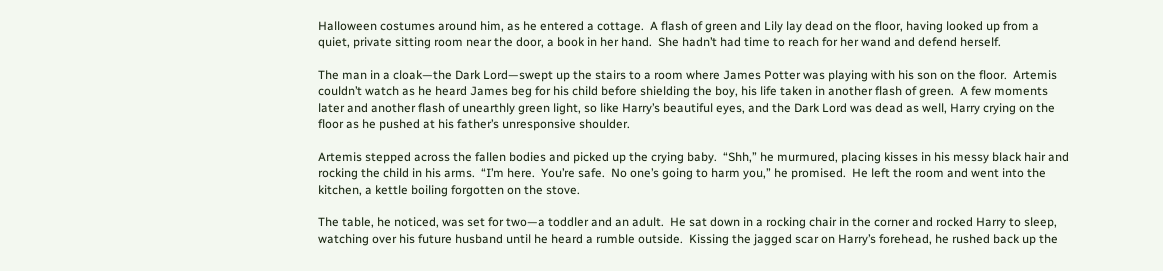Halloween costumes around him, as he entered a cottage.  A flash of green and Lily lay dead on the floor, having looked up from a quiet, private sitting room near the door, a book in her hand.  She hadn’t had time to reach for her wand and defend herself.

The man in a cloak—the Dark Lord—swept up the stairs to a room where James Potter was playing with his son on the floor.  Artemis couldn’t watch as he heard James beg for his child before shielding the boy, his life taken in another flash of green.  A few moments later and another flash of unearthly green light, so like Harry’s beautiful eyes, and the Dark Lord was dead as well, Harry crying on the floor as he pushed at his father’s unresponsive shoulder.

Artemis stepped across the fallen bodies and picked up the crying baby.  “Shh,” he murmured, placing kisses in his messy black hair and rocking the child in his arms.  “I’m here.  You’re safe.  No one’s going to harm you,” he promised.  He left the room and went into the kitchen, a kettle boiling forgotten on the stove.

The table, he noticed, was set for two—a toddler and an adult.  He sat down in a rocking chair in the corner and rocked Harry to sleep, watching over his future husband until he heard a rumble outside.  Kissing the jagged scar on Harry’s forehead, he rushed back up the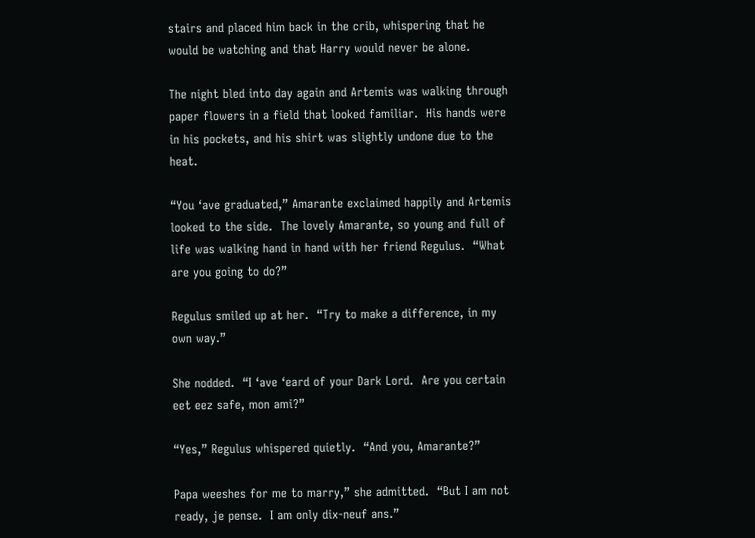stairs and placed him back in the crib, whispering that he would be watching and that Harry would never be alone.

The night bled into day again and Artemis was walking through paper flowers in a field that looked familiar.  His hands were in his pockets, and his shirt was slightly undone due to the heat.

“You ‘ave graduated,” Amarante exclaimed happily and Artemis looked to the side.  The lovely Amarante, so young and full of life was walking hand in hand with her friend Regulus.  “What are you going to do?”

Regulus smiled up at her.  “Try to make a difference, in my own way.”

She nodded.  “I ‘ave ‘eard of your Dark Lord.  Are you certain eet eez safe, mon ami?”

“Yes,” Regulus whispered quietly.  “And you, Amarante?”

Papa weeshes for me to marry,” she admitted.  “But I am not ready, je pense.  I am only dix-neuf ans.”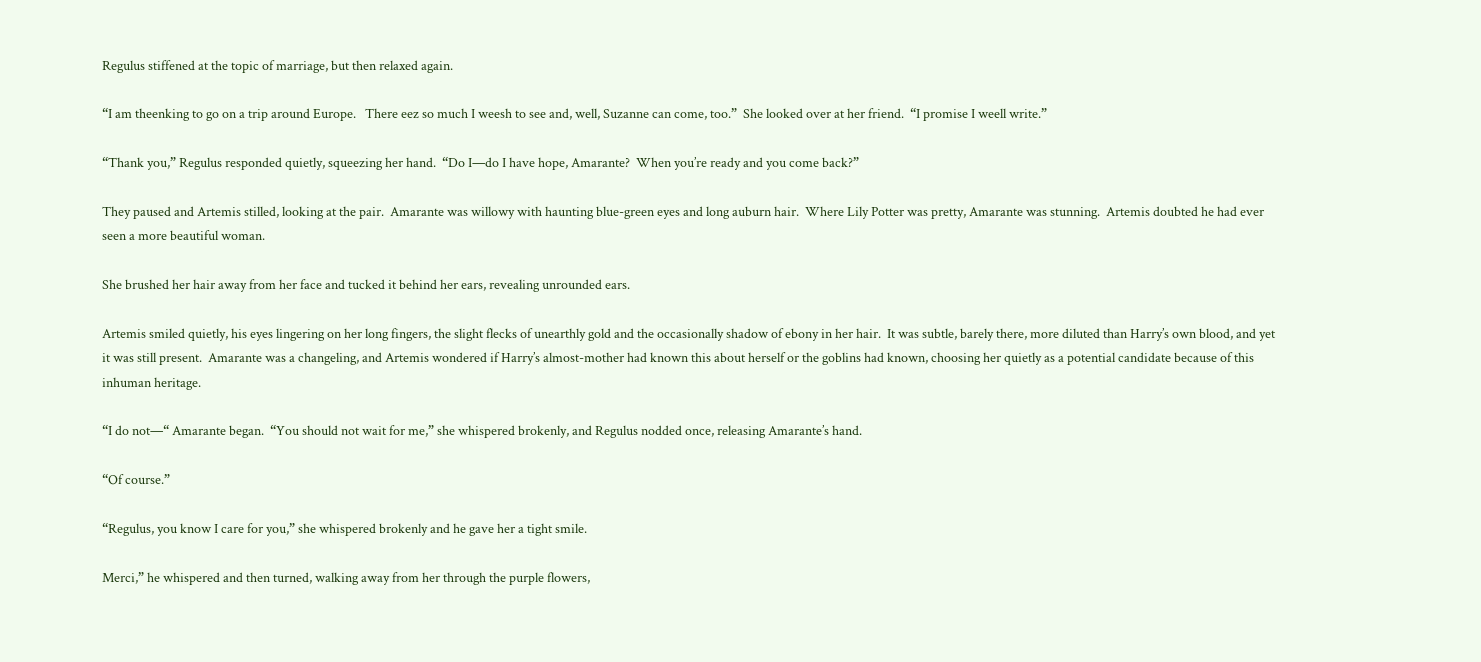Regulus stiffened at the topic of marriage, but then relaxed again.

“I am theenking to go on a trip around Europe.   There eez so much I weesh to see and, well, Suzanne can come, too.”  She looked over at her friend.  “I promise I weell write.”

“Thank you,” Regulus responded quietly, squeezing her hand.  “Do I—do I have hope, Amarante?  When you’re ready and you come back?”

They paused and Artemis stilled, looking at the pair.  Amarante was willowy with haunting blue-green eyes and long auburn hair.  Where Lily Potter was pretty, Amarante was stunning.  Artemis doubted he had ever seen a more beautiful woman.

She brushed her hair away from her face and tucked it behind her ears, revealing unrounded ears.

Artemis smiled quietly, his eyes lingering on her long fingers, the slight flecks of unearthly gold and the occasionally shadow of ebony in her hair.  It was subtle, barely there, more diluted than Harry’s own blood, and yet it was still present.  Amarante was a changeling, and Artemis wondered if Harry’s almost-mother had known this about herself or the goblins had known, choosing her quietly as a potential candidate because of this inhuman heritage.

“I do not—“ Amarante began.  “You should not wait for me,” she whispered brokenly, and Regulus nodded once, releasing Amarante’s hand.

“Of course.”

“Regulus, you know I care for you,” she whispered brokenly and he gave her a tight smile.

Merci,” he whispered and then turned, walking away from her through the purple flowers,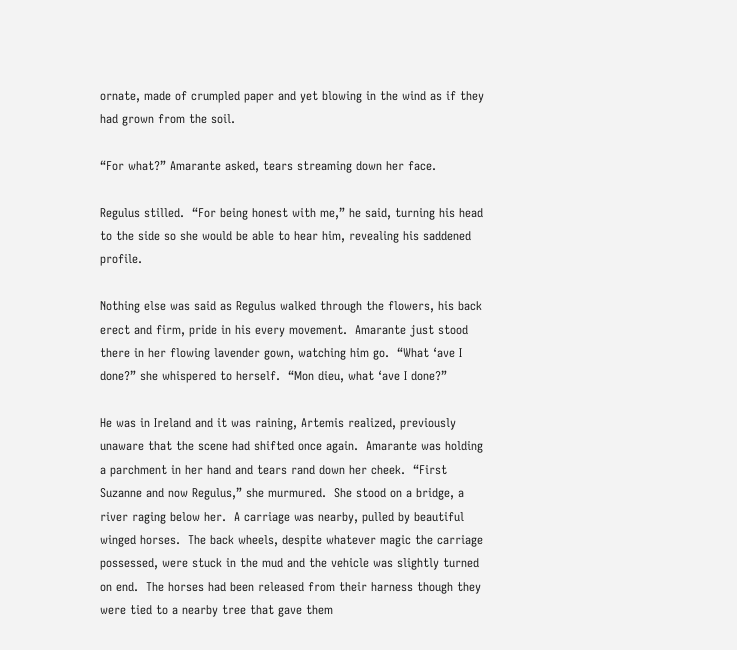ornate, made of crumpled paper and yet blowing in the wind as if they had grown from the soil.

“For what?” Amarante asked, tears streaming down her face.

Regulus stilled.  “For being honest with me,” he said, turning his head to the side so she would be able to hear him, revealing his saddened profile.

Nothing else was said as Regulus walked through the flowers, his back erect and firm, pride in his every movement.  Amarante just stood there in her flowing lavender gown, watching him go.  “What ‘ave I done?” she whispered to herself.  “Mon dieu, what ‘ave I done?”

He was in Ireland and it was raining, Artemis realized, previously unaware that the scene had shifted once again.  Amarante was holding a parchment in her hand and tears rand down her cheek.  “First Suzanne and now Regulus,” she murmured.  She stood on a bridge, a river raging below her.  A carriage was nearby, pulled by beautiful winged horses.  The back wheels, despite whatever magic the carriage possessed, were stuck in the mud and the vehicle was slightly turned on end.  The horses had been released from their harness though they were tied to a nearby tree that gave them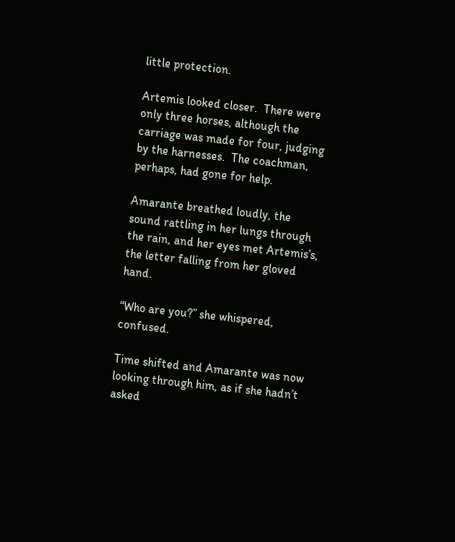little protection.

Artemis looked closer.  There were only three horses, although the carriage was made for four, judging by the harnesses.  The coachman, perhaps, had gone for help.

Amarante breathed loudly, the sound rattling in her lungs through the rain, and her eyes met Artemis’s, the letter falling from her gloved hand.

“Who are you?” she whispered, confused.

Time shifted and Amarante was now looking through him, as if she hadn’t asked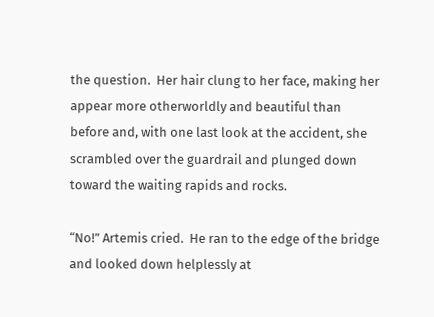the question.  Her hair clung to her face, making her appear more otherworldly and beautiful than before and, with one last look at the accident, she scrambled over the guardrail and plunged down toward the waiting rapids and rocks.

“No!” Artemis cried.  He ran to the edge of the bridge and looked down helplessly at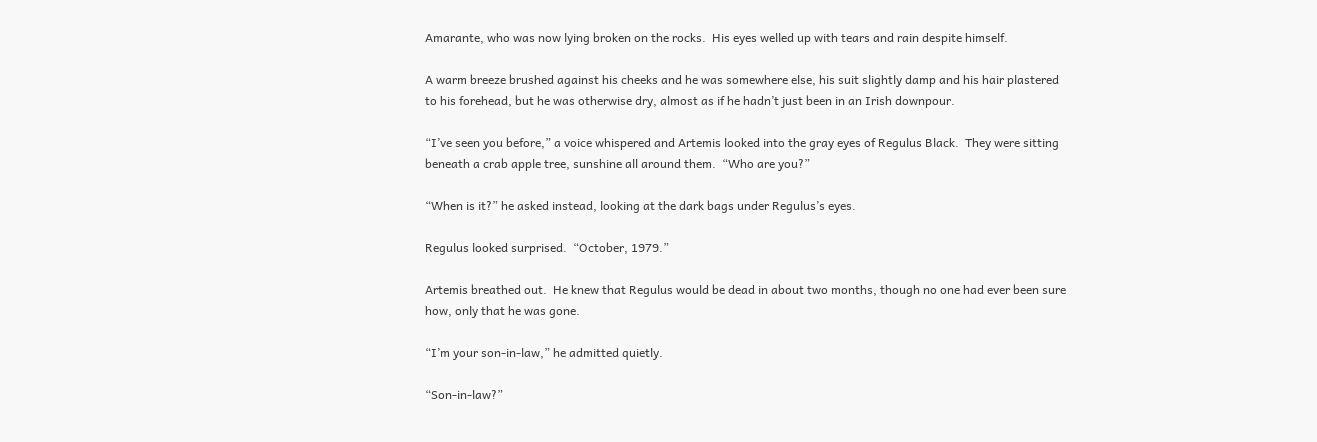Amarante, who was now lying broken on the rocks.  His eyes welled up with tears and rain despite himself.

A warm breeze brushed against his cheeks and he was somewhere else, his suit slightly damp and his hair plastered to his forehead, but he was otherwise dry, almost as if he hadn’t just been in an Irish downpour.

“I’ve seen you before,” a voice whispered and Artemis looked into the gray eyes of Regulus Black.  They were sitting beneath a crab apple tree, sunshine all around them.  “Who are you?”

“When is it?” he asked instead, looking at the dark bags under Regulus’s eyes.

Regulus looked surprised.  “October, 1979.”

Artemis breathed out.  He knew that Regulus would be dead in about two months, though no one had ever been sure how, only that he was gone.

“I’m your son-in-law,” he admitted quietly.

“Son-in-law?”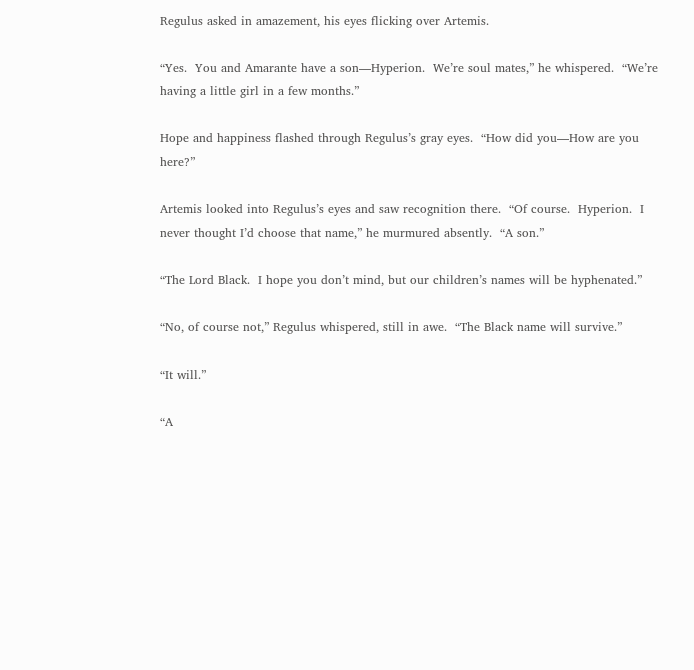Regulus asked in amazement, his eyes flicking over Artemis.

“Yes.  You and Amarante have a son—Hyperion.  We’re soul mates,” he whispered.  “We’re having a little girl in a few months.”

Hope and happiness flashed through Regulus’s gray eyes.  “How did you—How are you here?”

Artemis looked into Regulus’s eyes and saw recognition there.  “Of course.  Hyperion.  I never thought I’d choose that name,” he murmured absently.  “A son.”

“The Lord Black.  I hope you don’t mind, but our children’s names will be hyphenated.”

“No, of course not,” Regulus whispered, still in awe.  “The Black name will survive.”

“It will.”

“A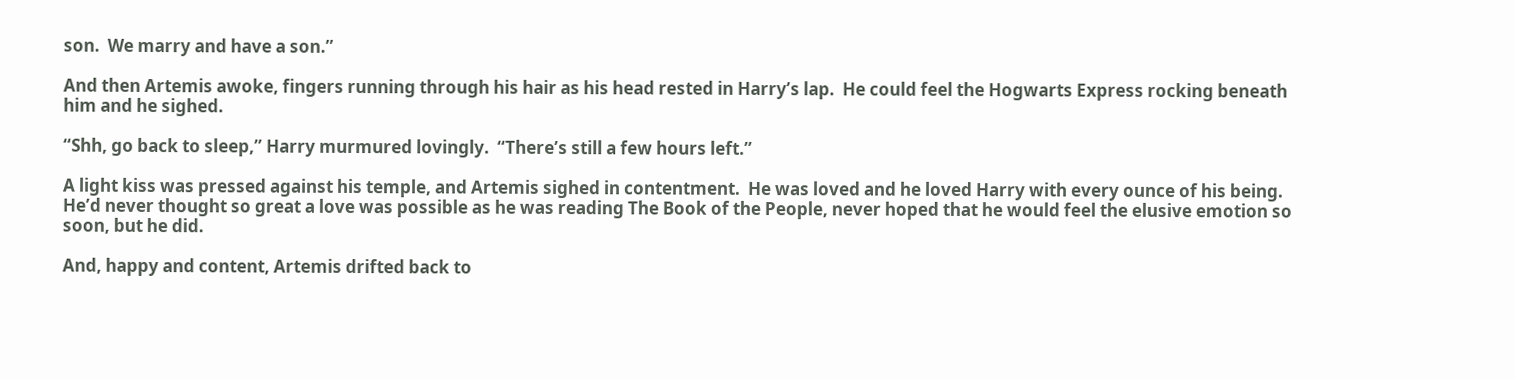son.  We marry and have a son.”

And then Artemis awoke, fingers running through his hair as his head rested in Harry’s lap.  He could feel the Hogwarts Express rocking beneath him and he sighed.

“Shh, go back to sleep,” Harry murmured lovingly.  “There’s still a few hours left.”

A light kiss was pressed against his temple, and Artemis sighed in contentment.  He was loved and he loved Harry with every ounce of his being.  He’d never thought so great a love was possible as he was reading The Book of the People, never hoped that he would feel the elusive emotion so soon, but he did.

And, happy and content, Artemis drifted back to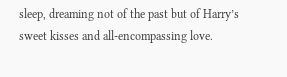sleep, dreaming not of the past but of Harry’s sweet kisses and all-encompassing love.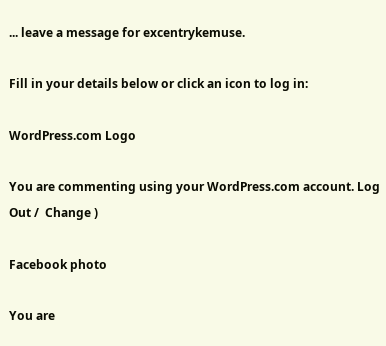... leave a message for excentrykemuse.

Fill in your details below or click an icon to log in:

WordPress.com Logo

You are commenting using your WordPress.com account. Log Out /  Change )

Facebook photo

You are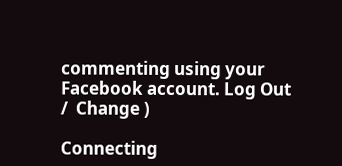commenting using your Facebook account. Log Out /  Change )

Connecting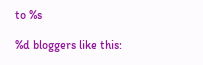to %s

%d bloggers like this: